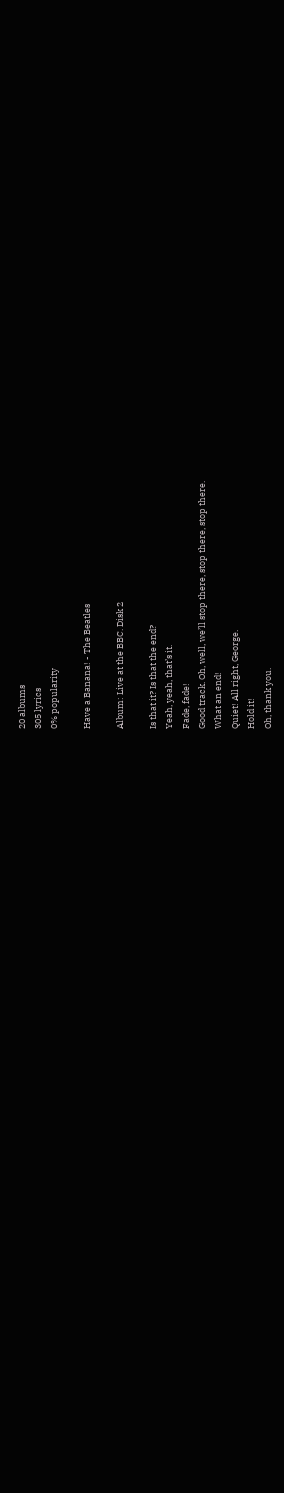20 albums
305 lyrics
0% popularity

Have a Banana! - The Beatles

Album: Live at the BBC. Disk 2

Is that it? Is that the end?
Yeah, yeah, that’s it.
Fade, fade!
Good track. Oh, well, we’ll stop there, stop there, stop there.
What an end!
Quiet! All right, George.
Hold it!
Oh, thank you.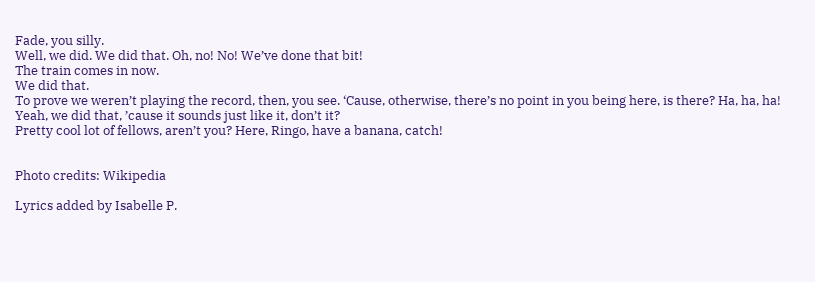Fade, you silly.
Well, we did. We did that. Oh, no! No! We’ve done that bit!
The train comes in now.
We did that.
To prove we weren’t playing the record, then, you see. ‘Cause, otherwise, there’s no point in you being here, is there? Ha, ha, ha!
Yeah, we did that, ’cause it sounds just like it, don’t it?
Pretty cool lot of fellows, aren’t you? Here, Ringo, have a banana, catch!


Photo credits: Wikipedia

Lyrics added by Isabelle P.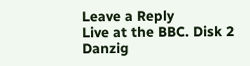Leave a Reply
Live at the BBC. Disk 2 Danzig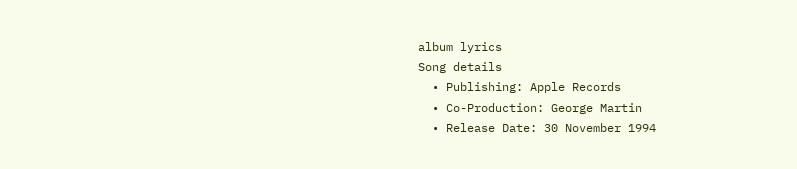album lyrics
Song details
  • Publishing: Apple Records
  • Co-Production: George Martin
  • Release Date: 30 November 1994